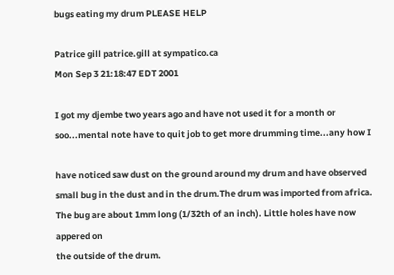bugs eating my drum PLEASE HELP

Patrice gill patrice.gill at sympatico.ca
Mon Sep 3 21:18:47 EDT 2001

I got my djembe two years ago and have not used it for a month or
soo...mental note have to quit job to get more drumming time...any how I

have noticed saw dust on the ground around my drum and have observed
small bug in the dust and in the drum.The drum was imported from africa.
The bug are about 1mm long (1/32th of an inch). Little holes have now
appered on
the outside of the drum.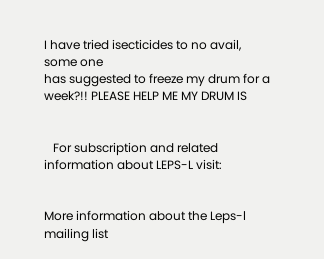I have tried isecticides to no avail, some one
has suggested to freeze my drum for a week?!! PLEASE HELP ME MY DRUM IS


   For subscription and related information about LEPS-L visit:


More information about the Leps-l mailing list